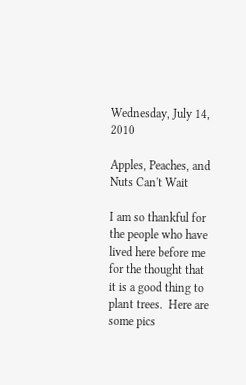Wednesday, July 14, 2010

Apples, Peaches, and Nuts Can't Wait

I am so thankful for the people who have lived here before me for the thought that it is a good thing to plant trees.  Here are some pics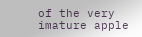of the very imature apple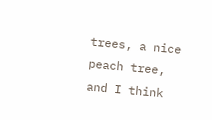trees, a nice peach tree, and I think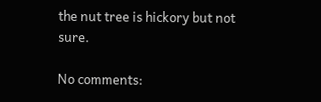the nut tree is hickory but not sure.

No comments: